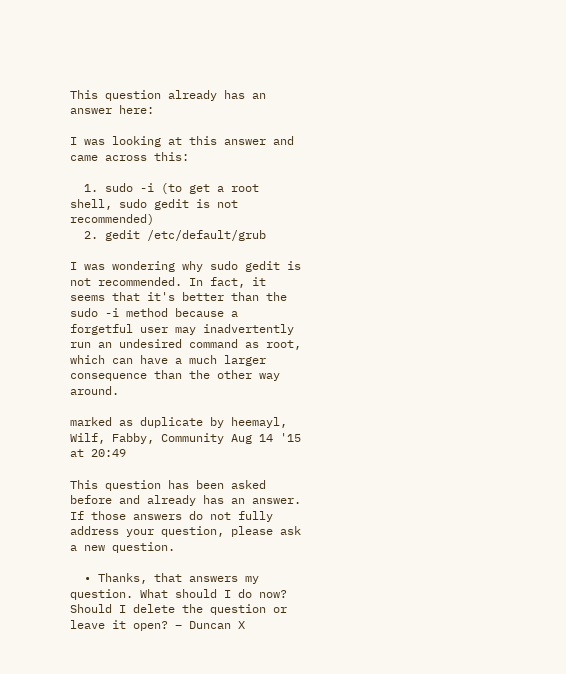This question already has an answer here:

I was looking at this answer and came across this:

  1. sudo -i (to get a root shell, sudo gedit is not recommended)
  2. gedit /etc/default/grub

I was wondering why sudo gedit is not recommended. In fact, it seems that it's better than the sudo -i method because a forgetful user may inadvertently run an undesired command as root, which can have a much larger consequence than the other way around.

marked as duplicate by heemayl, Wilf, Fabby, Community Aug 14 '15 at 20:49

This question has been asked before and already has an answer. If those answers do not fully address your question, please ask a new question.

  • Thanks, that answers my question. What should I do now? Should I delete the question or leave it open? – Duncan X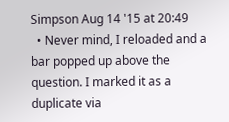Simpson Aug 14 '15 at 20:49
  • Never mind, I reloaded and a bar popped up above the question. I marked it as a duplicate via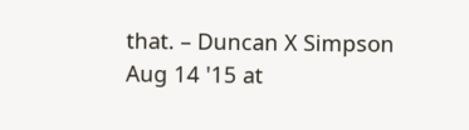that. – Duncan X Simpson Aug 14 '15 at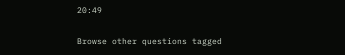20:49

Browse other questions tagged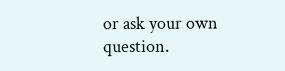or ask your own question.